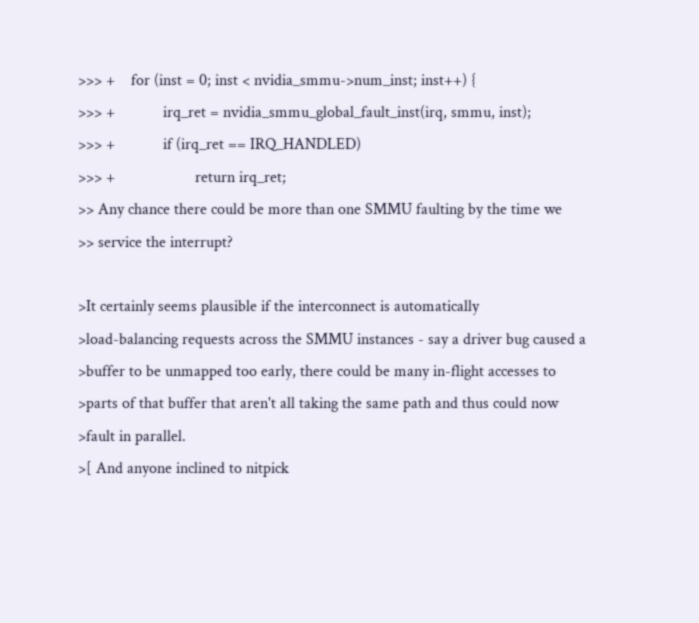>>> +    for (inst = 0; inst < nvidia_smmu->num_inst; inst++) {
>>> +            irq_ret = nvidia_smmu_global_fault_inst(irq, smmu, inst);
>>> +            if (irq_ret == IRQ_HANDLED)
>>> +                    return irq_ret;
>> Any chance there could be more than one SMMU faulting by the time we
>> service the interrupt?

>It certainly seems plausible if the interconnect is automatically
>load-balancing requests across the SMMU instances - say a driver bug caused a
>buffer to be unmapped too early, there could be many in-flight accesses to
>parts of that buffer that aren't all taking the same path and thus could now
>fault in parallel.
>[ And anyone inclined to nitpick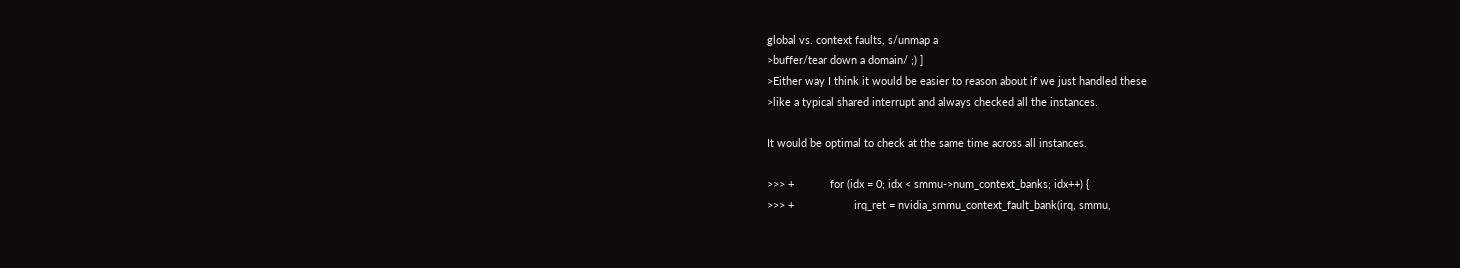global vs. context faults, s/unmap a
>buffer/tear down a domain/ ;) ]
>Either way I think it would be easier to reason about if we just handled these
>like a typical shared interrupt and always checked all the instances.

It would be optimal to check at the same time across all instances.

>>> +            for (idx = 0; idx < smmu->num_context_banks; idx++) {
>>> +                    irq_ret = nvidia_smmu_context_fault_bank(irq, smmu,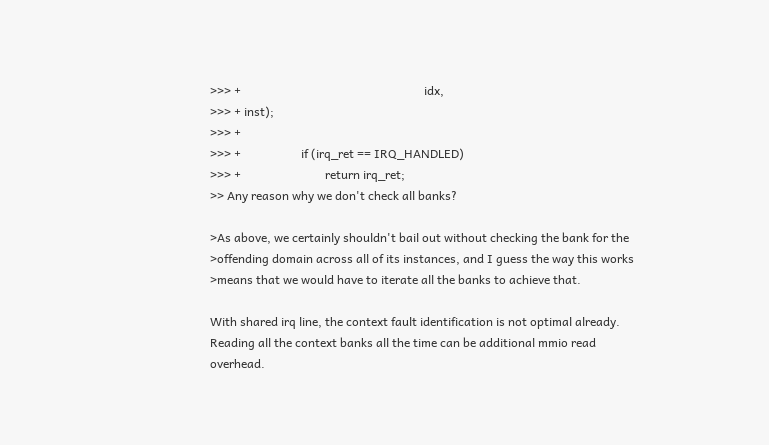>>> +                                                             idx,
>>> + inst);
>>> +
>>> +                    if (irq_ret == IRQ_HANDLED)
>>> +                            return irq_ret;
>> Any reason why we don't check all banks?

>As above, we certainly shouldn't bail out without checking the bank for the
>offending domain across all of its instances, and I guess the way this works
>means that we would have to iterate all the banks to achieve that.

With shared irq line, the context fault identification is not optimal already.
Reading all the context banks all the time can be additional mmio read
overhead.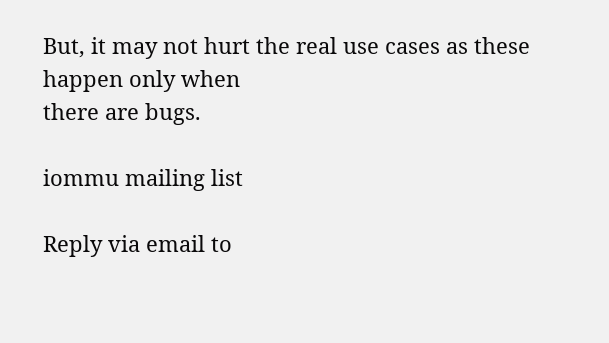But, it may not hurt the real use cases as these happen only when
there are bugs.

iommu mailing list

Reply via email to